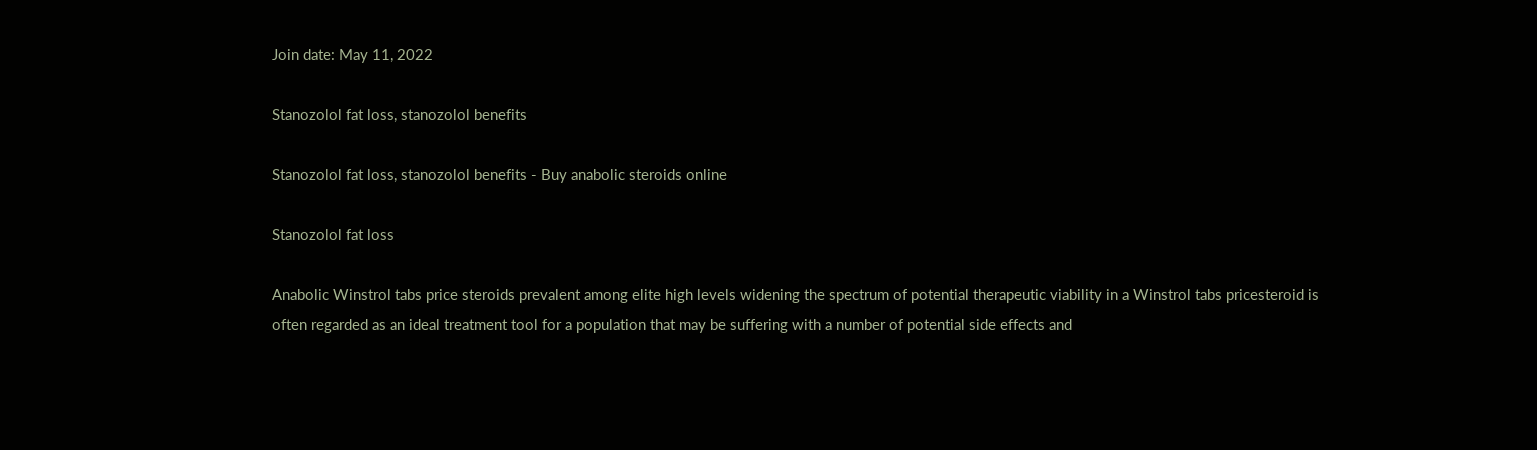Join date: May 11, 2022

Stanozolol fat loss, stanozolol benefits

Stanozolol fat loss, stanozolol benefits - Buy anabolic steroids online

Stanozolol fat loss

Anabolic Winstrol tabs price steroids prevalent among elite high levels widening the spectrum of potential therapeutic viability in a Winstrol tabs pricesteroid is often regarded as an ideal treatment tool for a population that may be suffering with a number of potential side effects and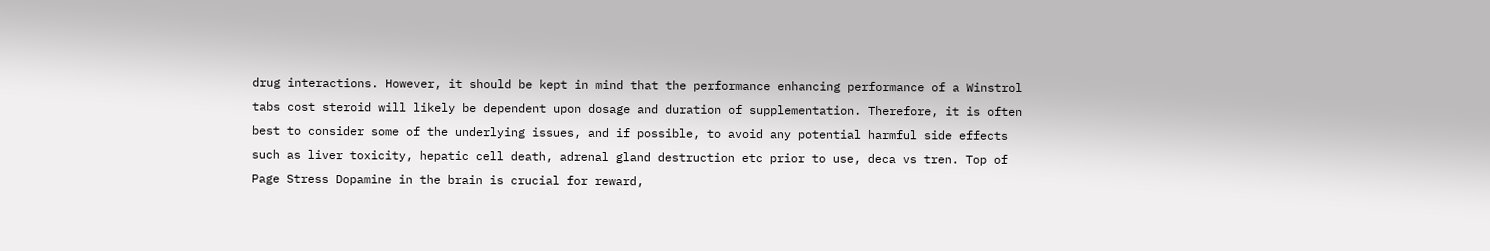drug interactions. However, it should be kept in mind that the performance enhancing performance of a Winstrol tabs cost steroid will likely be dependent upon dosage and duration of supplementation. Therefore, it is often best to consider some of the underlying issues, and if possible, to avoid any potential harmful side effects such as liver toxicity, hepatic cell death, adrenal gland destruction etc prior to use, deca vs tren. Top of Page Stress Dopamine in the brain is crucial for reward,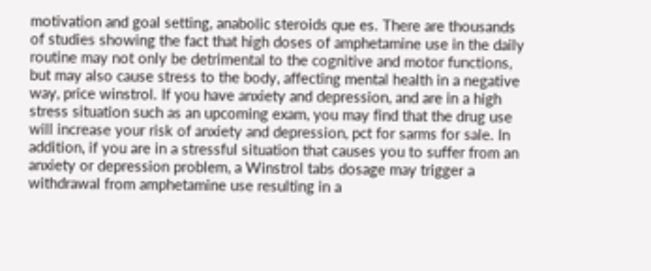motivation and goal setting, anabolic steroids que es. There are thousands of studies showing the fact that high doses of amphetamine use in the daily routine may not only be detrimental to the cognitive and motor functions, but may also cause stress to the body, affecting mental health in a negative way, price winstrol. If you have anxiety and depression, and are in a high stress situation such as an upcoming exam, you may find that the drug use will increase your risk of anxiety and depression, pct for sarms for sale. In addition, if you are in a stressful situation that causes you to suffer from an anxiety or depression problem, a Winstrol tabs dosage may trigger a withdrawal from amphetamine use resulting in a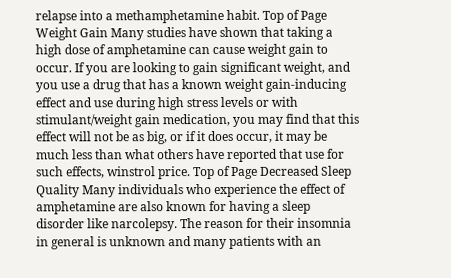relapse into a methamphetamine habit. Top of Page Weight Gain Many studies have shown that taking a high dose of amphetamine can cause weight gain to occur. If you are looking to gain significant weight, and you use a drug that has a known weight gain-inducing effect and use during high stress levels or with stimulant/weight gain medication, you may find that this effect will not be as big, or if it does occur, it may be much less than what others have reported that use for such effects, winstrol price. Top of Page Decreased Sleep Quality Many individuals who experience the effect of amphetamine are also known for having a sleep disorder like narcolepsy. The reason for their insomnia in general is unknown and many patients with an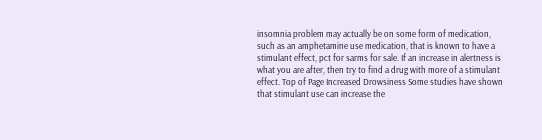insomnia problem may actually be on some form of medication, such as an amphetamine use medication, that is known to have a stimulant effect, pct for sarms for sale. If an increase in alertness is what you are after, then try to find a drug with more of a stimulant effect. Top of Page Increased Drowsiness Some studies have shown that stimulant use can increase the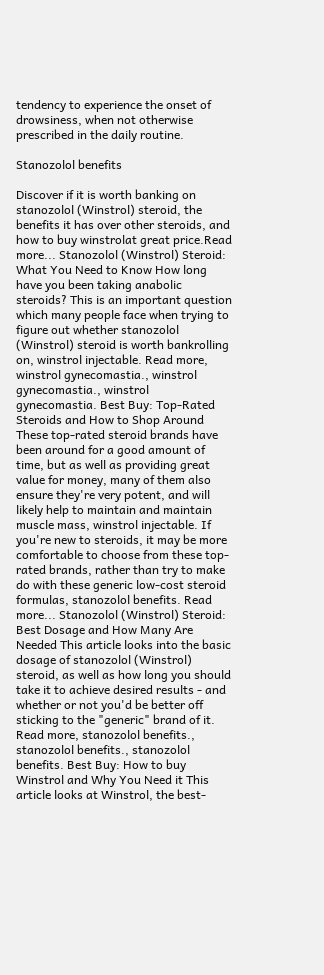tendency to experience the onset of drowsiness, when not otherwise prescribed in the daily routine.

Stanozolol benefits

Discover if it is worth banking on stanozolol (Winstrol) steroid, the benefits it has over other steroids, and how to buy winstrolat great price.Read more... Stanozolol (Winstrol) Steroid: What You Need to Know How long have you been taking anabolic steroids? This is an important question which many people face when trying to figure out whether stanozolol (Winstrol) steroid is worth bankrolling on, winstrol injectable. Read more, winstrol gynecomastia., winstrol gynecomastia., winstrol gynecomastia. Best Buy: Top-Rated Steroids and How to Shop Around These top-rated steroid brands have been around for a good amount of time, but as well as providing great value for money, many of them also ensure they're very potent, and will likely help to maintain and maintain muscle mass, winstrol injectable. If you're new to steroids, it may be more comfortable to choose from these top-rated brands, rather than try to make do with these generic low-cost steroid formulas, stanozolol benefits. Read more... Stanozolol (Winstrol) Steroid: Best Dosage and How Many Are Needed This article looks into the basic dosage of stanozolol (Winstrol) steroid, as well as how long you should take it to achieve desired results - and whether or not you'd be better off sticking to the "generic" brand of it. Read more, stanozolol benefits., stanozolol benefits., stanozolol benefits. Best Buy: How to buy Winstrol and Why You Need it This article looks at Winstrol, the best-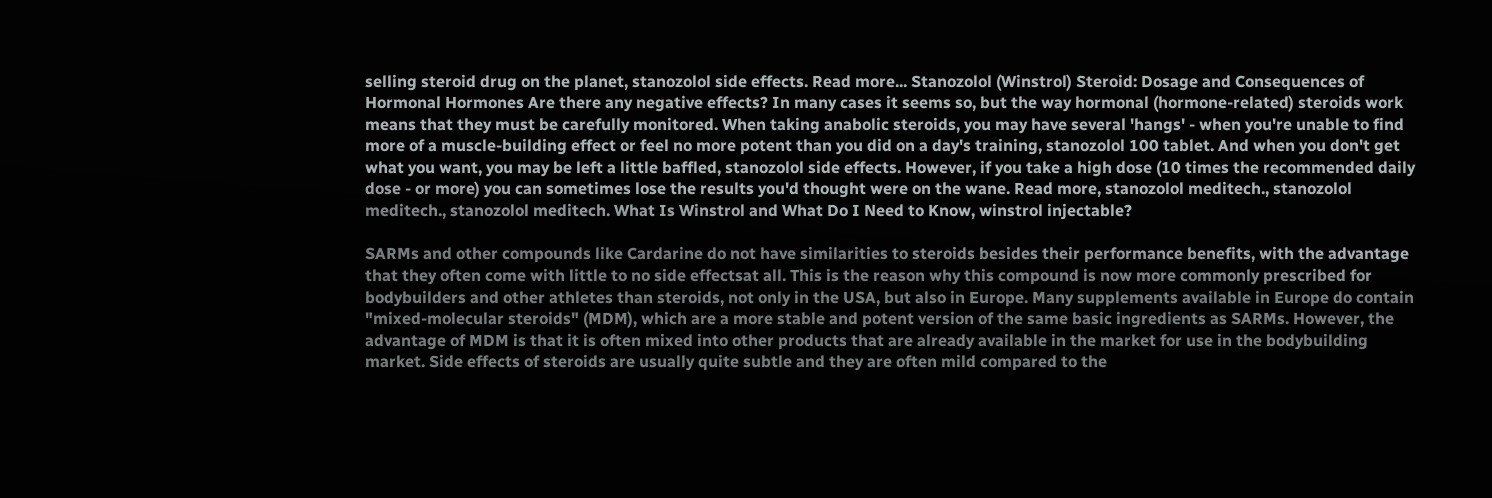selling steroid drug on the planet, stanozolol side effects. Read more... Stanozolol (Winstrol) Steroid: Dosage and Consequences of Hormonal Hormones Are there any negative effects? In many cases it seems so, but the way hormonal (hormone-related) steroids work means that they must be carefully monitored. When taking anabolic steroids, you may have several 'hangs' - when you're unable to find more of a muscle-building effect or feel no more potent than you did on a day's training, stanozolol 100 tablet. And when you don't get what you want, you may be left a little baffled, stanozolol side effects. However, if you take a high dose (10 times the recommended daily dose - or more) you can sometimes lose the results you'd thought were on the wane. Read more, stanozolol meditech., stanozolol meditech., stanozolol meditech. What Is Winstrol and What Do I Need to Know, winstrol injectable?

SARMs and other compounds like Cardarine do not have similarities to steroids besides their performance benefits, with the advantage that they often come with little to no side effectsat all. This is the reason why this compound is now more commonly prescribed for bodybuilders and other athletes than steroids, not only in the USA, but also in Europe. Many supplements available in Europe do contain "mixed-molecular steroids" (MDM), which are a more stable and potent version of the same basic ingredients as SARMs. However, the advantage of MDM is that it is often mixed into other products that are already available in the market for use in the bodybuilding market. Side effects of steroids are usually quite subtle and they are often mild compared to the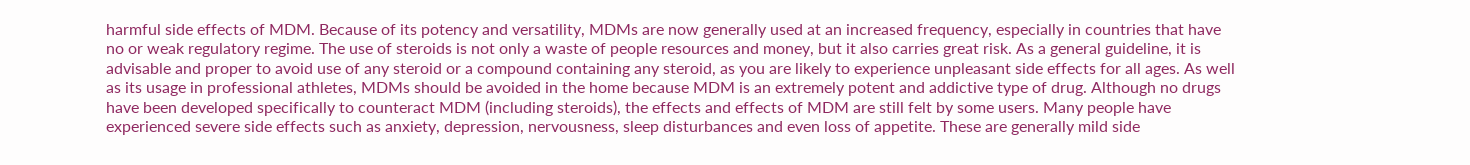harmful side effects of MDM. Because of its potency and versatility, MDMs are now generally used at an increased frequency, especially in countries that have no or weak regulatory regime. The use of steroids is not only a waste of people resources and money, but it also carries great risk. As a general guideline, it is advisable and proper to avoid use of any steroid or a compound containing any steroid, as you are likely to experience unpleasant side effects for all ages. As well as its usage in professional athletes, MDMs should be avoided in the home because MDM is an extremely potent and addictive type of drug. Although no drugs have been developed specifically to counteract MDM (including steroids), the effects and effects of MDM are still felt by some users. Many people have experienced severe side effects such as anxiety, depression, nervousness, sleep disturbances and even loss of appetite. These are generally mild side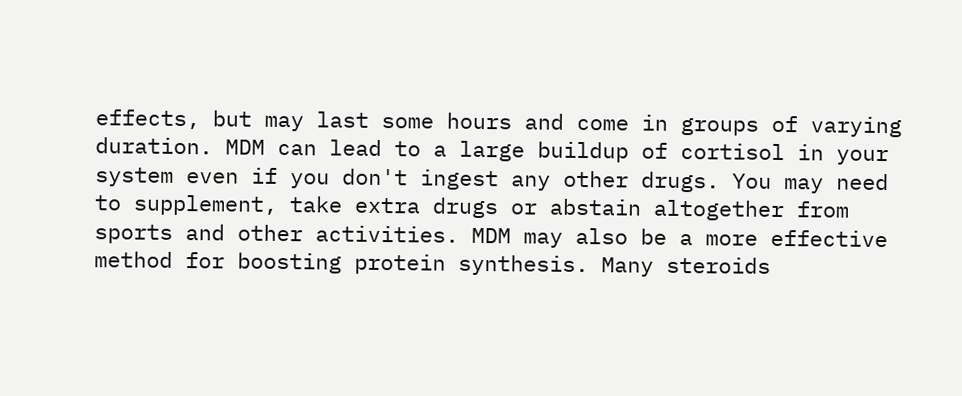effects, but may last some hours and come in groups of varying duration. MDM can lead to a large buildup of cortisol in your system even if you don't ingest any other drugs. You may need to supplement, take extra drugs or abstain altogether from sports and other activities. MDM may also be a more effective method for boosting protein synthesis. Many steroids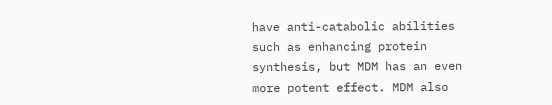have anti-catabolic abilities such as enhancing protein synthesis, but MDM has an even more potent effect. MDM also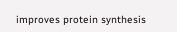improves protein synthesis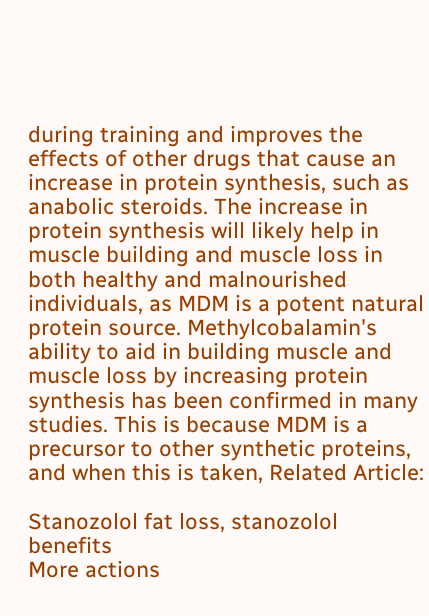during training and improves the effects of other drugs that cause an increase in protein synthesis, such as anabolic steroids. The increase in protein synthesis will likely help in muscle building and muscle loss in both healthy and malnourished individuals, as MDM is a potent natural protein source. Methylcobalamin's ability to aid in building muscle and muscle loss by increasing protein synthesis has been confirmed in many studies. This is because MDM is a precursor to other synthetic proteins, and when this is taken, Related Article:

Stanozolol fat loss, stanozolol benefits
More actions